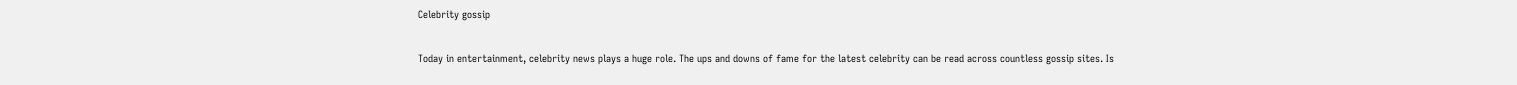Celebrity gossip

Today in entertainment, celebrity news plays a huge role. The ups and downs of fame for the latest celebrity can be read across countless gossip sites. Is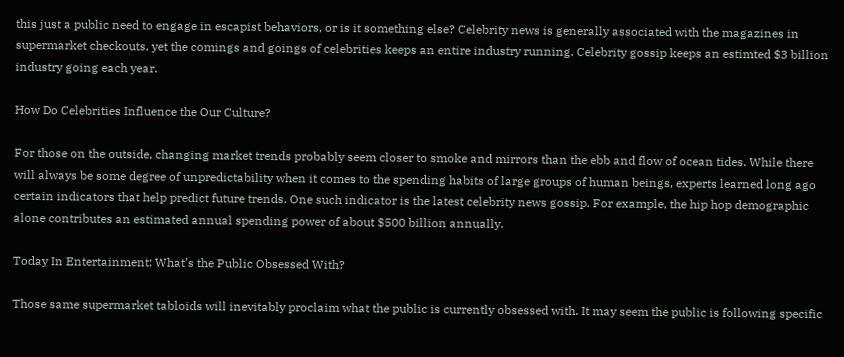this just a public need to engage in escapist behaviors, or is it something else? Celebrity news is generally associated with the magazines in supermarket checkouts, yet the comings and goings of celebrities keeps an entire industry running. Celebrity gossip keeps an estimted $3 billion industry going each year.

How Do Celebrities Influence the Our Culture?

For those on the outside, changing market trends probably seem closer to smoke and mirrors than the ebb and flow of ocean tides. While there will always be some degree of unpredictability when it comes to the spending habits of large groups of human beings, experts learned long ago certain indicators that help predict future trends. One such indicator is the latest celebrity news gossip. For example, the hip hop demographic alone contributes an estimated annual spending power of about $500 billion annually.

Today In Entertainment: What’s the Public Obsessed With?

Those same supermarket tabloids will inevitably proclaim what the public is currently obsessed with. It may seem the public is following specific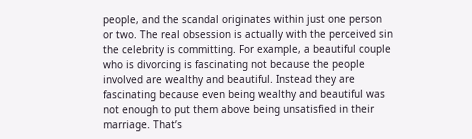people, and the scandal originates within just one person or two. The real obsession is actually with the perceived sin the celebrity is committing. For example, a beautiful couple who is divorcing is fascinating not because the people involved are wealthy and beautiful. Instead they are fascinating because even being wealthy and beautiful was not enough to put them above being unsatisfied in their marriage. That’s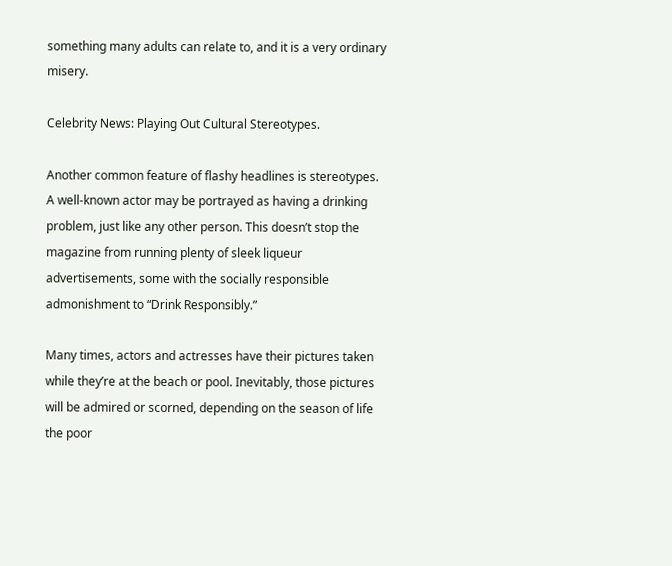something many adults can relate to, and it is a very ordinary misery.

Celebrity News: Playing Out Cultural Stereotypes.

Another common feature of flashy headlines is stereotypes. A well-known actor may be portrayed as having a drinking problem, just like any other person. This doesn’t stop the magazine from running plenty of sleek liqueur advertisements, some with the socially responsible admonishment to “Drink Responsibly.”

Many times, actors and actresses have their pictures taken while they’re at the beach or pool. Inevitably, those pictures will be admired or scorned, depending on the season of life the poor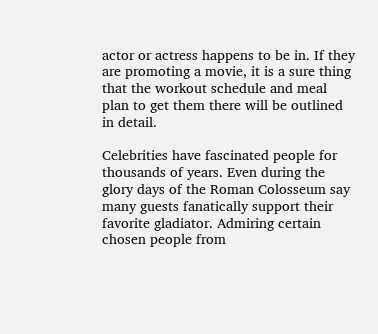actor or actress happens to be in. If they are promoting a movie, it is a sure thing that the workout schedule and meal plan to get them there will be outlined in detail.

Celebrities have fascinated people for thousands of years. Even during the glory days of the Roman Colosseum say many guests fanatically support their favorite gladiator. Admiring certain chosen people from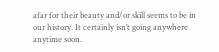afar for their beauty and/or skill seems to be in our history. It certainly isn’t going anywhere anytime soon.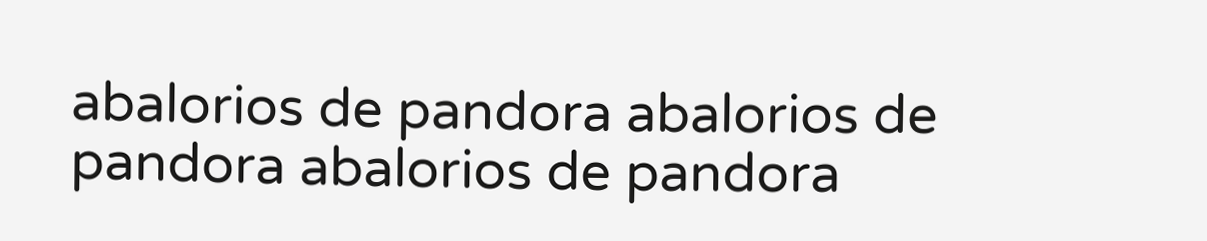abalorios de pandora abalorios de pandora abalorios de pandora